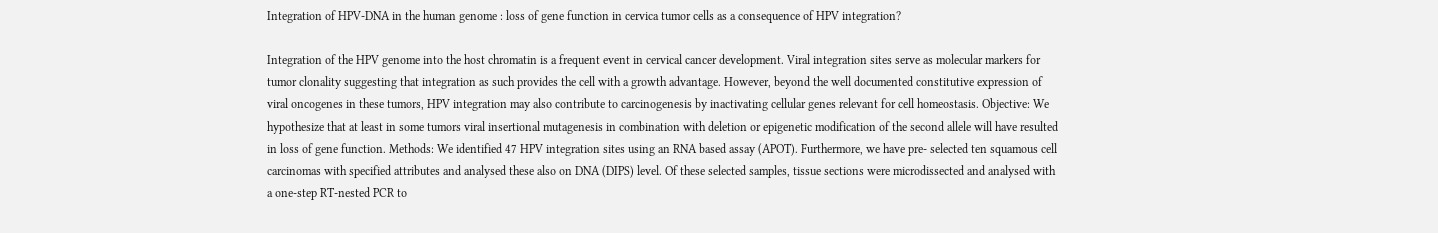Integration of HPV-DNA in the human genome : loss of gene function in cervica tumor cells as a consequence of HPV integration?

Integration of the HPV genome into the host chromatin is a frequent event in cervical cancer development. Viral integration sites serve as molecular markers for tumor clonality suggesting that integration as such provides the cell with a growth advantage. However, beyond the well documented constitutive expression of viral oncogenes in these tumors, HPV integration may also contribute to carcinogenesis by inactivating cellular genes relevant for cell homeostasis. Objective: We hypothesize that at least in some tumors viral insertional mutagenesis in combination with deletion or epigenetic modification of the second allele will have resulted in loss of gene function. Methods: We identified 47 HPV integration sites using an RNA based assay (APOT). Furthermore, we have pre- selected ten squamous cell carcinomas with specified attributes and analysed these also on DNA (DIPS) level. Of these selected samples, tissue sections were microdissected and analysed with a one-step RT-nested PCR to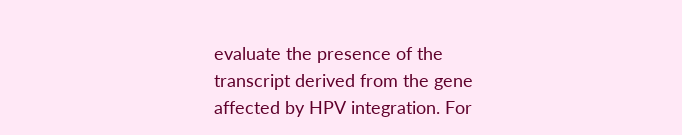evaluate the presence of the transcript derived from the gene affected by HPV integration. For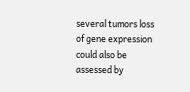several tumors loss of gene expression could also be assessed by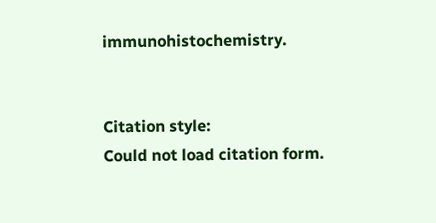immunohistochemistry.


Citation style:
Could not load citation form.